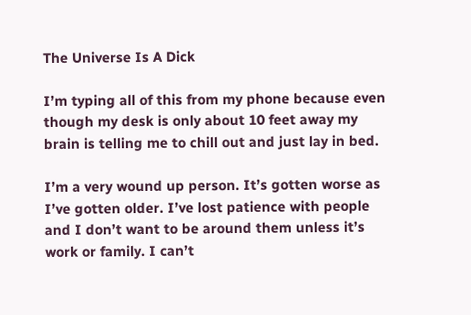The Universe Is A Dick

I’m typing all of this from my phone because even though my desk is only about 10 feet away my brain is telling me to chill out and just lay in bed.

I’m a very wound up person. It’s gotten worse as I’ve gotten older. I’ve lost patience with people and I don’t want to be around them unless it’s work or family. I can’t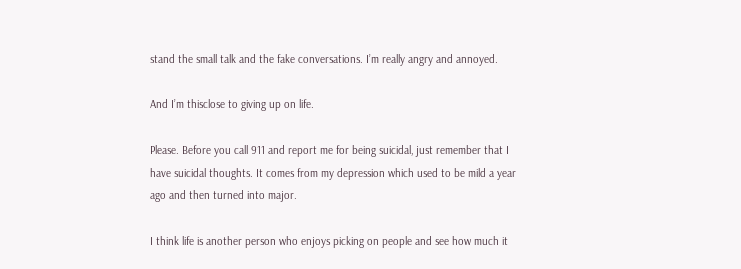stand the small talk and the fake conversations. I’m really angry and annoyed.

And I’m thisclose to giving up on life.

Please. Before you call 911 and report me for being suicidal, just remember that I have suicidal thoughts. It comes from my depression which used to be mild a year ago and then turned into major.

I think life is another person who enjoys picking on people and see how much it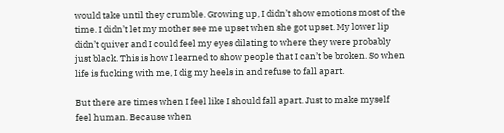would take until they crumble. Growing up, I didn’t show emotions most of the time. I didn’t let my mother see me upset when she got upset. My lower lip didn’t quiver and I could feel my eyes dilating to where they were probably just black. This is how I learned to show people that I can’t be broken. So when life is fucking with me, I dig my heels in and refuse to fall apart.

But there are times when I feel like I should fall apart. Just to make myself feel human. Because when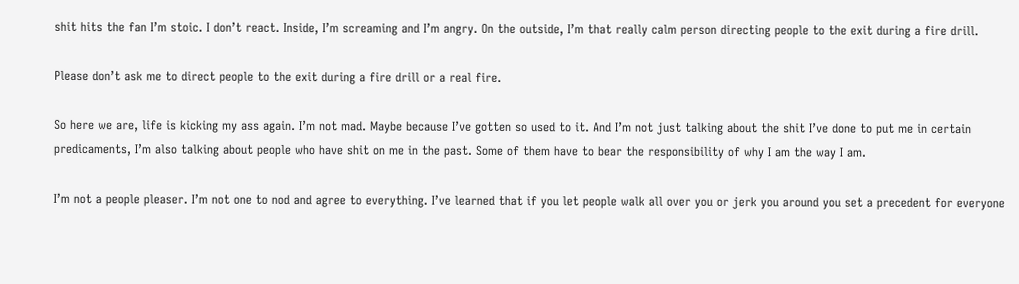shit hits the fan I’m stoic. I don’t react. Inside, I’m screaming and I’m angry. On the outside, I’m that really calm person directing people to the exit during a fire drill.

Please don’t ask me to direct people to the exit during a fire drill or a real fire.

So here we are, life is kicking my ass again. I’m not mad. Maybe because I’ve gotten so used to it. And I’m not just talking about the shit I’ve done to put me in certain predicaments, I’m also talking about people who have shit on me in the past. Some of them have to bear the responsibility of why I am the way I am.

I’m not a people pleaser. I’m not one to nod and agree to everything. I’ve learned that if you let people walk all over you or jerk you around you set a precedent for everyone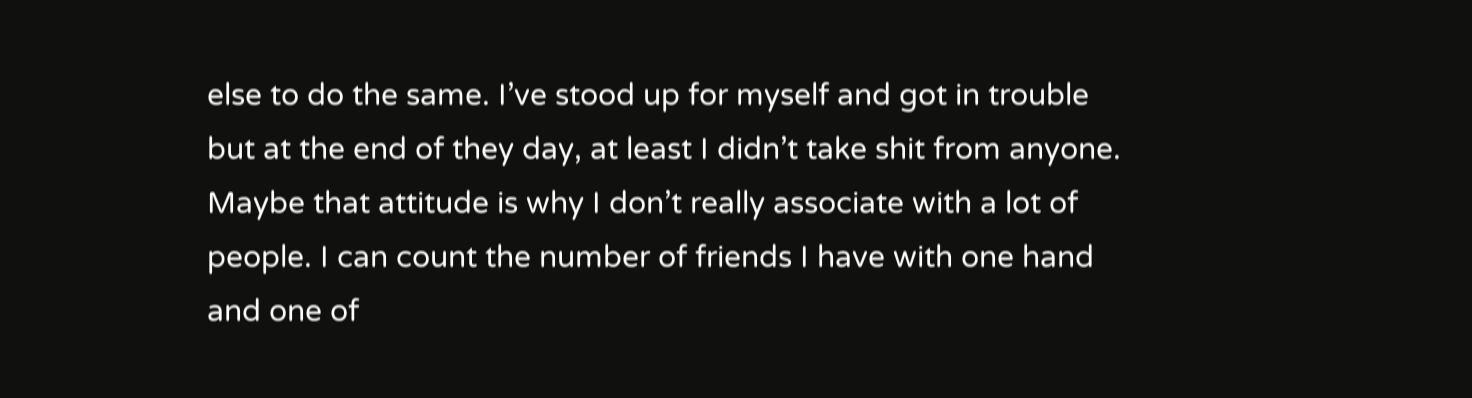else to do the same. I’ve stood up for myself and got in trouble but at the end of they day, at least I didn’t take shit from anyone. Maybe that attitude is why I don’t really associate with a lot of people. I can count the number of friends I have with one hand and one of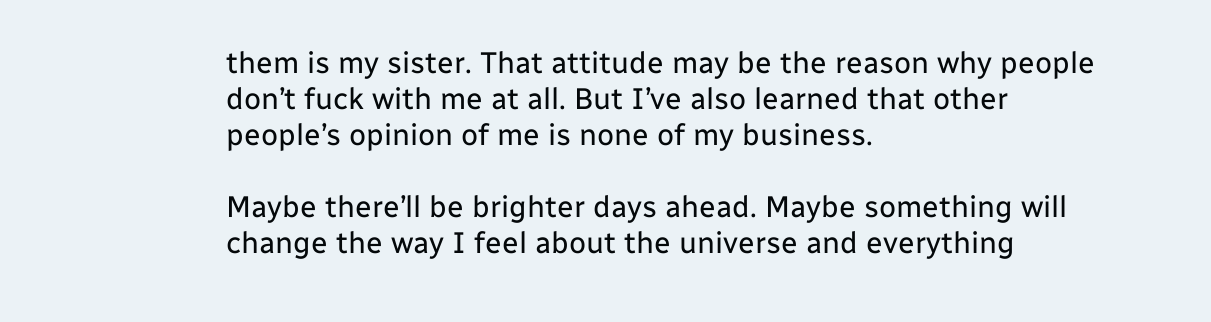them is my sister. That attitude may be the reason why people don’t fuck with me at all. But I’ve also learned that other people’s opinion of me is none of my business.

Maybe there’ll be brighter days ahead. Maybe something will change the way I feel about the universe and everything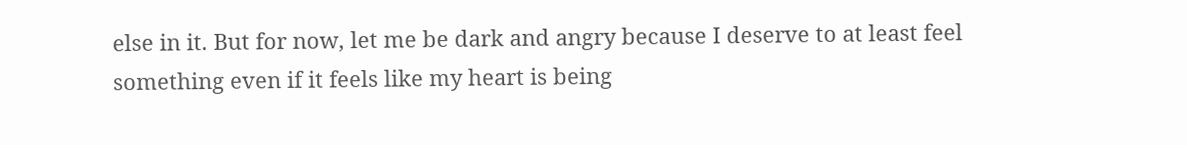else in it. But for now, let me be dark and angry because I deserve to at least feel something even if it feels like my heart is being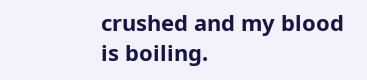crushed and my blood is boiling.